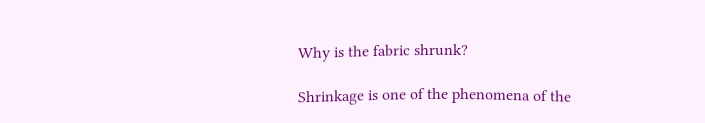Why is the fabric shrunk?

Shrinkage is one of the phenomena of the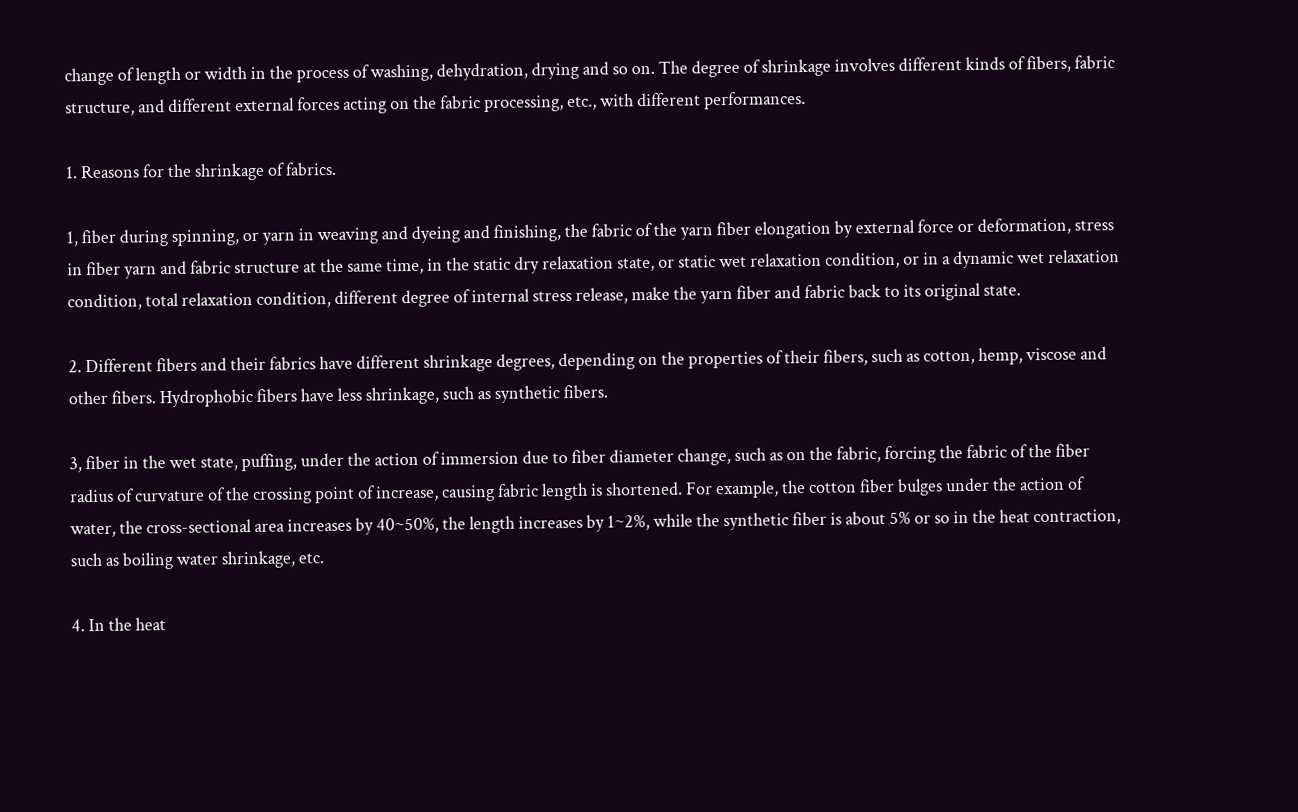change of length or width in the process of washing, dehydration, drying and so on. The degree of shrinkage involves different kinds of fibers, fabric structure, and different external forces acting on the fabric processing, etc., with different performances.

1. Reasons for the shrinkage of fabrics.

1, fiber during spinning, or yarn in weaving and dyeing and finishing, the fabric of the yarn fiber elongation by external force or deformation, stress in fiber yarn and fabric structure at the same time, in the static dry relaxation state, or static wet relaxation condition, or in a dynamic wet relaxation condition, total relaxation condition, different degree of internal stress release, make the yarn fiber and fabric back to its original state.

2. Different fibers and their fabrics have different shrinkage degrees, depending on the properties of their fibers, such as cotton, hemp, viscose and other fibers. Hydrophobic fibers have less shrinkage, such as synthetic fibers.

3, fiber in the wet state, puffing, under the action of immersion due to fiber diameter change, such as on the fabric, forcing the fabric of the fiber radius of curvature of the crossing point of increase, causing fabric length is shortened. For example, the cotton fiber bulges under the action of water, the cross-sectional area increases by 40~50%, the length increases by 1~2%, while the synthetic fiber is about 5% or so in the heat contraction, such as boiling water shrinkage, etc.

4. In the heat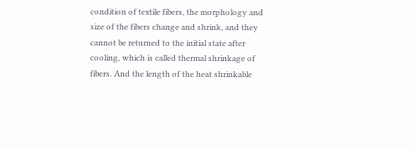condition of textile fibers, the morphology and size of the fibers change and shrink, and they cannot be returned to the initial state after cooling, which is called thermal shrinkage of fibers. And the length of the heat shrinkable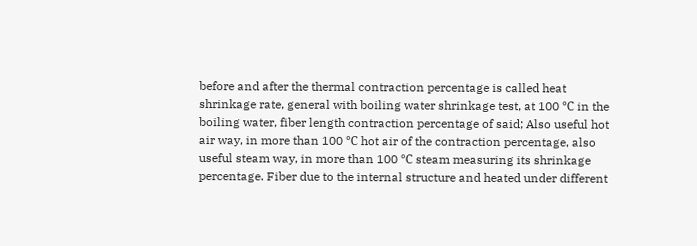before and after the thermal contraction percentage is called heat shrinkage rate, general with boiling water shrinkage test, at 100 ℃ in the boiling water, fiber length contraction percentage of said; Also useful hot air way, in more than 100 ℃ hot air of the contraction percentage, also useful steam way, in more than 100 ℃ steam measuring its shrinkage percentage. Fiber due to the internal structure and heated under different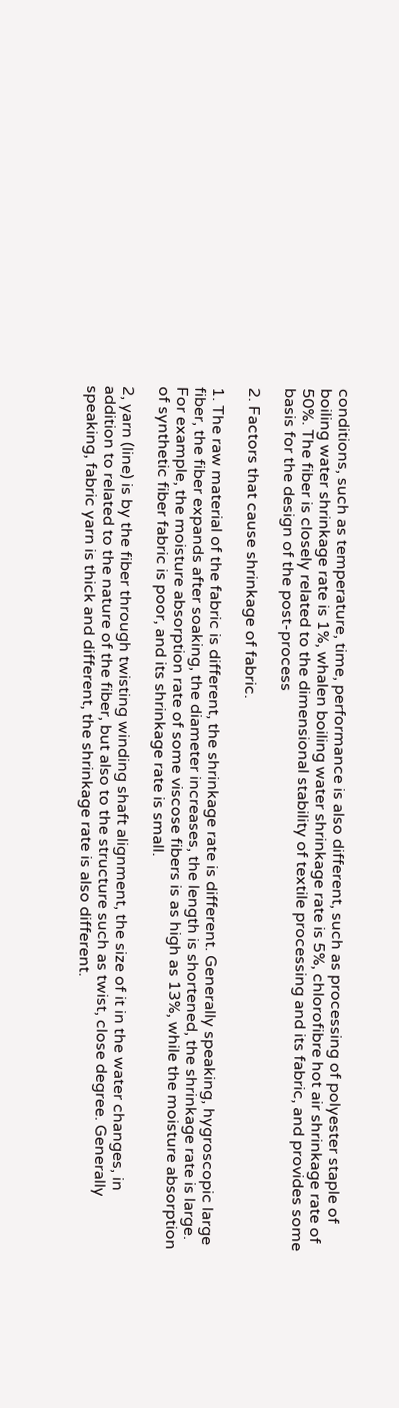conditions, such as temperature, time, performance is also different, such as processing of polyester staple of boiling water shrinkage rate is 1%, whalen boiling water shrinkage rate is 5%, chlorofibre hot air shrinkage rate of 50%. The fiber is closely related to the dimensional stability of textile processing and its fabric, and provides some basis for the design of the post-process

2. Factors that cause shrinkage of fabric.

1. The raw material of the fabric is different, the shrinkage rate is different. Generally speaking, hygroscopic large fiber, the fiber expands after soaking, the diameter increases, the length is shortened, the shrinkage rate is large. For example, the moisture absorption rate of some viscose fibers is as high as 13%, while the moisture absorption of synthetic fiber fabric is poor, and its shrinkage rate is small.

2, yarn (line) is by the fiber through twisting winding shaft alignment, the size of it in the water changes, in addition to related to the nature of the fiber, but also to the structure such as twist, close degree. Generally speaking, fabric yarn is thick and different, the shrinkage rate is also different.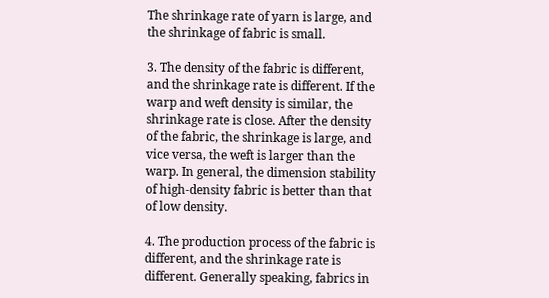The shrinkage rate of yarn is large, and the shrinkage of fabric is small.

3. The density of the fabric is different, and the shrinkage rate is different. If the warp and weft density is similar, the shrinkage rate is close. After the density of the fabric, the shrinkage is large, and vice versa, the weft is larger than the warp. In general, the dimension stability of high-density fabric is better than that of low density.

4. The production process of the fabric is different, and the shrinkage rate is different. Generally speaking, fabrics in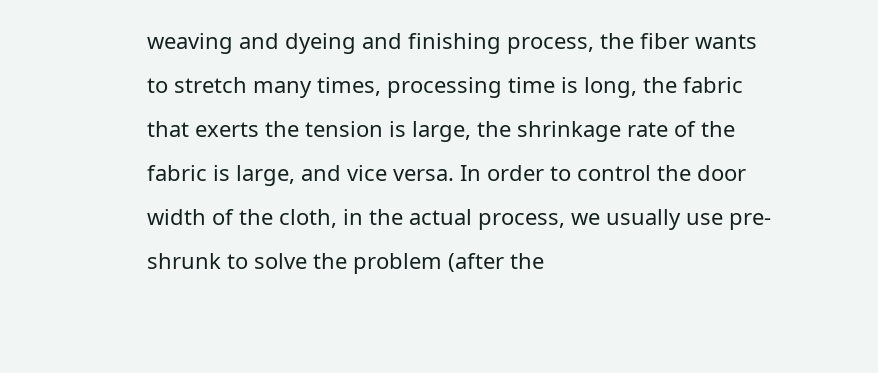weaving and dyeing and finishing process, the fiber wants to stretch many times, processing time is long, the fabric that exerts the tension is large, the shrinkage rate of the fabric is large, and vice versa. In order to control the door width of the cloth, in the actual process, we usually use pre-shrunk to solve the problem (after the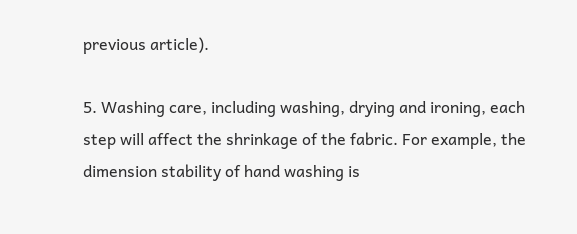previous article).

5. Washing care, including washing, drying and ironing, each step will affect the shrinkage of the fabric. For example, the dimension stability of hand washing is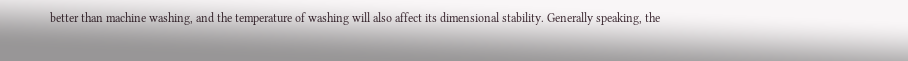better than machine washing, and the temperature of washing will also affect its dimensional stability. Generally speaking, the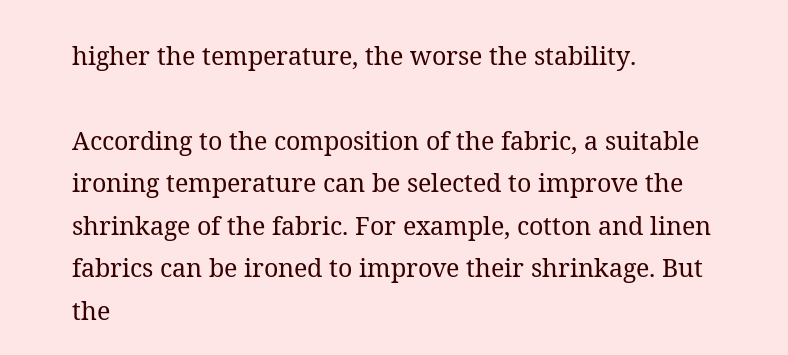higher the temperature, the worse the stability.

According to the composition of the fabric, a suitable ironing temperature can be selected to improve the shrinkage of the fabric. For example, cotton and linen fabrics can be ironed to improve their shrinkage. But the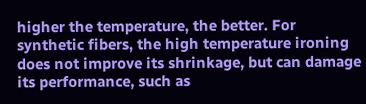higher the temperature, the better. For synthetic fibers, the high temperature ironing does not improve its shrinkage, but can damage its performance, such as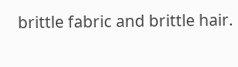brittle fabric and brittle hair.